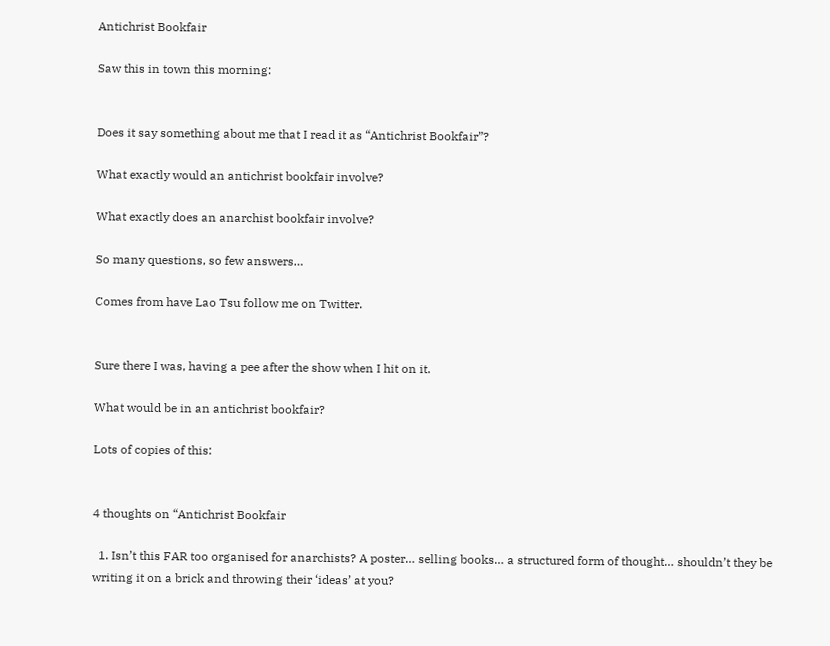Antichrist Bookfair

Saw this in town this morning:


Does it say something about me that I read it as “Antichrist Bookfair”?

What exactly would an antichrist bookfair involve?

What exactly does an anarchist bookfair involve?

So many questions, so few answers…

Comes from have Lao Tsu follow me on Twitter.


Sure there I was, having a pee after the show when I hit on it.

What would be in an antichrist bookfair?

Lots of copies of this:


4 thoughts on “Antichrist Bookfair

  1. Isn’t this FAR too organised for anarchists? A poster… selling books… a structured form of thought… shouldn’t they be writing it on a brick and throwing their ‘ideas’ at you?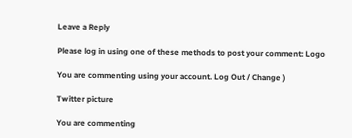Leave a Reply

Please log in using one of these methods to post your comment: Logo

You are commenting using your account. Log Out / Change )

Twitter picture

You are commenting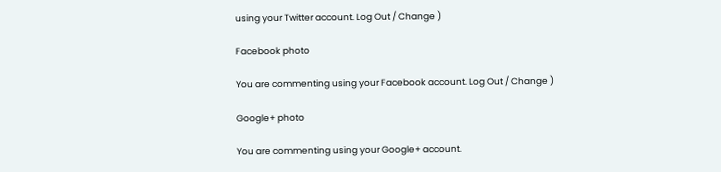using your Twitter account. Log Out / Change )

Facebook photo

You are commenting using your Facebook account. Log Out / Change )

Google+ photo

You are commenting using your Google+ account.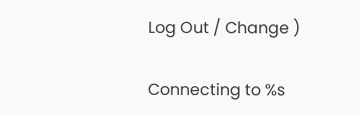Log Out / Change )

Connecting to %s